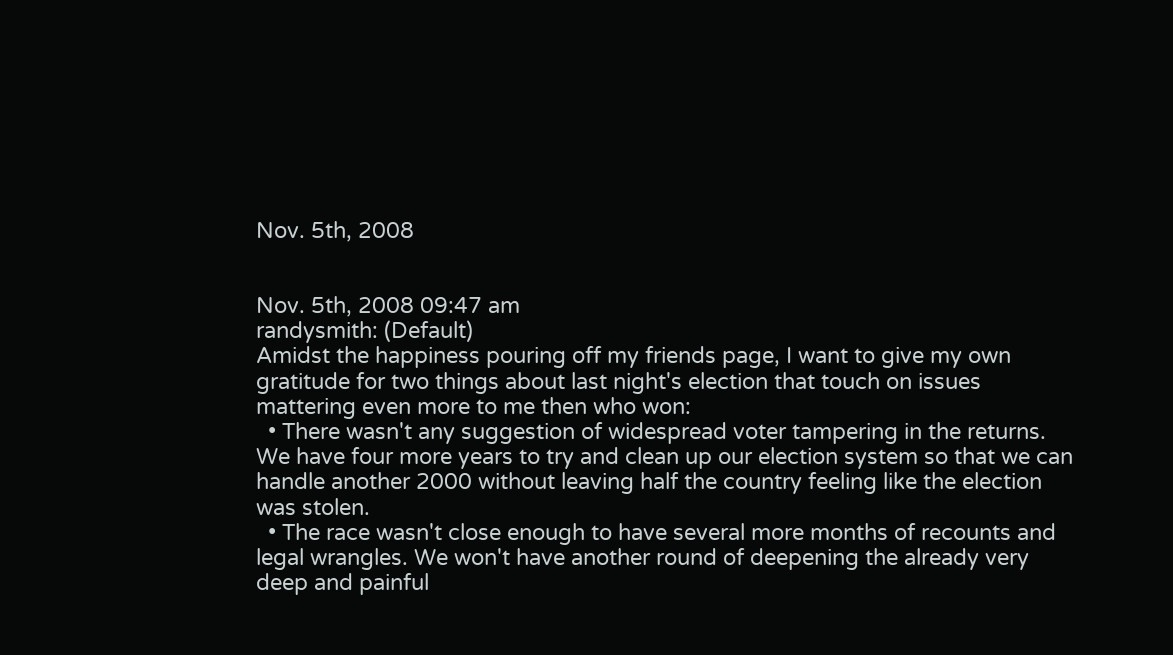Nov. 5th, 2008


Nov. 5th, 2008 09:47 am
randysmith: (Default)
Amidst the happiness pouring off my friends page, I want to give my own gratitude for two things about last night's election that touch on issues mattering even more to me then who won:
  • There wasn't any suggestion of widespread voter tampering in the returns. We have four more years to try and clean up our election system so that we can handle another 2000 without leaving half the country feeling like the election was stolen.
  • The race wasn't close enough to have several more months of recounts and legal wrangles. We won't have another round of deepening the already very deep and painful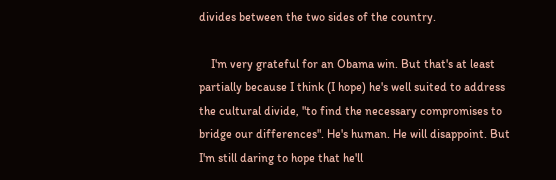divides between the two sides of the country.

    I'm very grateful for an Obama win. But that's at least partially because I think (I hope) he's well suited to address the cultural divide, "to find the necessary compromises to bridge our differences". He's human. He will disappoint. But I'm still daring to hope that he'll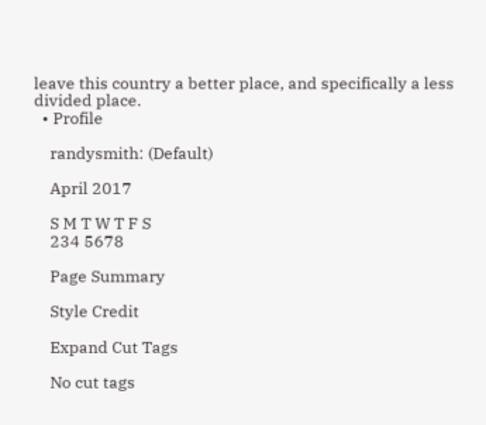leave this country a better place, and specifically a less divided place.
  • Profile

    randysmith: (Default)

    April 2017

    S M T W T F S
    234 5678

    Page Summary

    Style Credit

    Expand Cut Tags

    No cut tags